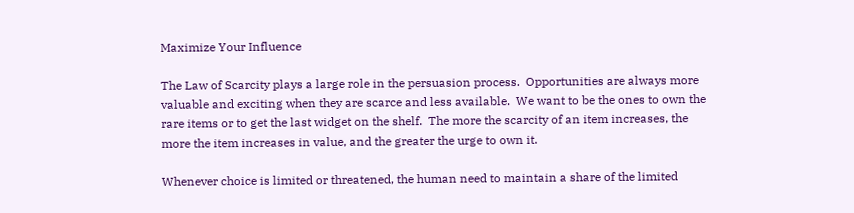Maximize Your Influence

The Law of Scarcity plays a large role in the persuasion process.  Opportunities are always more valuable and exciting when they are scarce and less available.  We want to be the ones to own the rare items or to get the last widget on the shelf.  The more the scarcity of an item increases, the more the item increases in value, and the greater the urge to own it.

Whenever choice is limited or threatened, the human need to maintain a share of the limited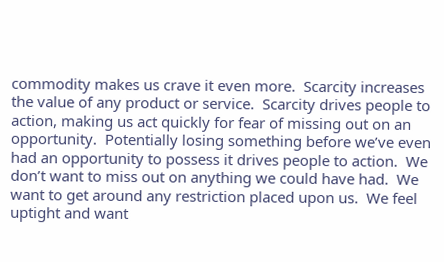commodity makes us crave it even more.  Scarcity increases the value of any product or service.  Scarcity drives people to action, making us act quickly for fear of missing out on an opportunity.  Potentially losing something before we’ve even had an opportunity to possess it drives people to action.  We don’t want to miss out on anything we could have had.  We want to get around any restriction placed upon us.  We feel uptight and want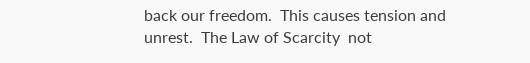back our freedom.  This causes tension and unrest.  The Law of Scarcity  not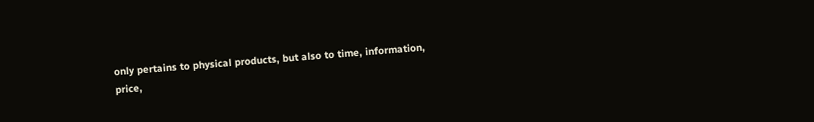only pertains to physical products, but also to time, information, price,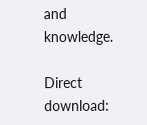and knowledge.

Direct download: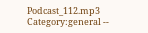Podcast_112.mp3
Category:general --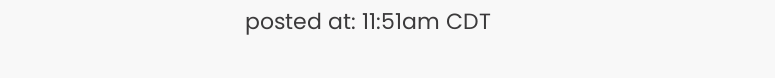posted at: 11:51am CDT